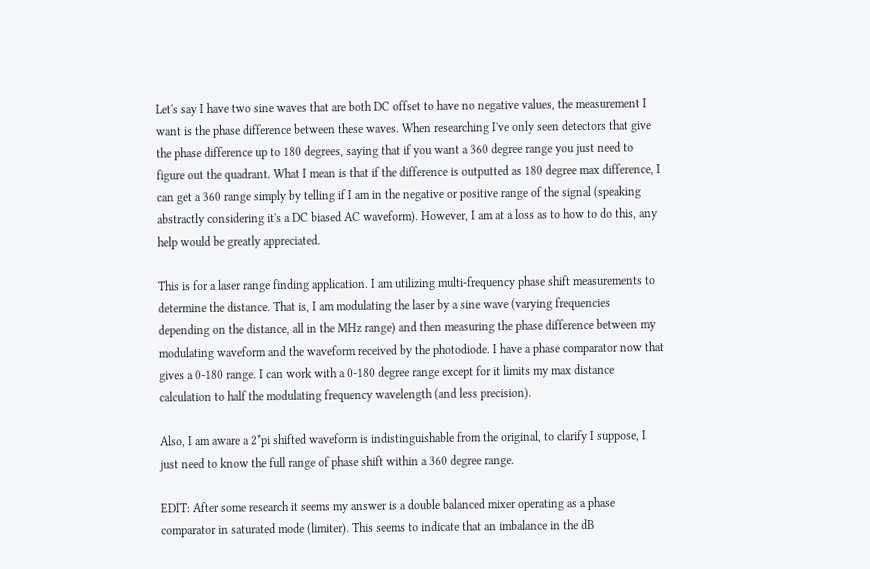Let's say I have two sine waves that are both DC offset to have no negative values, the measurement I want is the phase difference between these waves. When researching I've only seen detectors that give the phase difference up to 180 degrees, saying that if you want a 360 degree range you just need to figure out the quadrant. What I mean is that if the difference is outputted as 180 degree max difference, I can get a 360 range simply by telling if I am in the negative or positive range of the signal (speaking abstractly considering it's a DC biased AC waveform). However, I am at a loss as to how to do this, any help would be greatly appreciated.

This is for a laser range finding application. I am utilizing multi-frequency phase shift measurements to determine the distance. That is, I am modulating the laser by a sine wave (varying frequencies depending on the distance, all in the MHz range) and then measuring the phase difference between my modulating waveform and the waveform received by the photodiode. I have a phase comparator now that gives a 0-180 range. I can work with a 0-180 degree range except for it limits my max distance calculation to half the modulating frequency wavelength (and less precision).

Also, I am aware a 2*pi shifted waveform is indistinguishable from the original, to clarify I suppose, I just need to know the full range of phase shift within a 360 degree range.

EDIT: After some research it seems my answer is a double balanced mixer operating as a phase comparator in saturated mode (limiter). This seems to indicate that an imbalance in the dB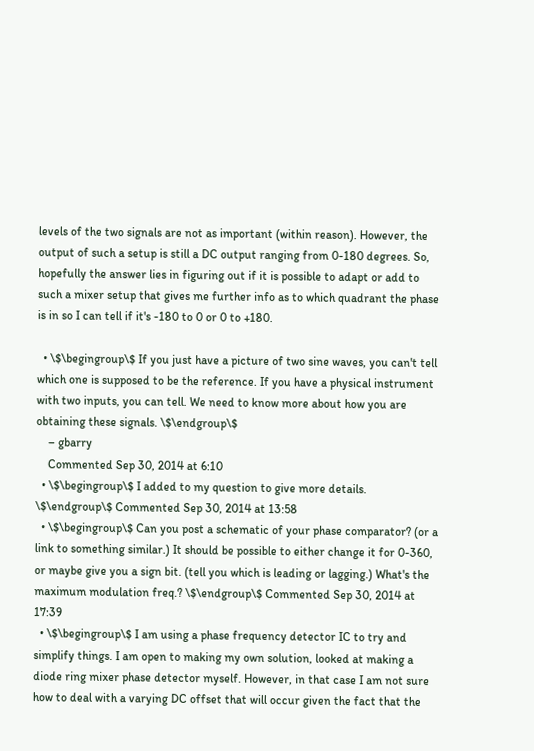levels of the two signals are not as important (within reason). However, the output of such a setup is still a DC output ranging from 0-180 degrees. So, hopefully the answer lies in figuring out if it is possible to adapt or add to such a mixer setup that gives me further info as to which quadrant the phase is in so I can tell if it's -180 to 0 or 0 to +180.

  • \$\begingroup\$ If you just have a picture of two sine waves, you can't tell which one is supposed to be the reference. If you have a physical instrument with two inputs, you can tell. We need to know more about how you are obtaining these signals. \$\endgroup\$
    – gbarry
    Commented Sep 30, 2014 at 6:10
  • \$\begingroup\$ I added to my question to give more details. \$\endgroup\$ Commented Sep 30, 2014 at 13:58
  • \$\begingroup\$ Can you post a schematic of your phase comparator? (or a link to something similar.) It should be possible to either change it for 0-360, or maybe give you a sign bit. (tell you which is leading or lagging.) What's the maximum modulation freq.? \$\endgroup\$ Commented Sep 30, 2014 at 17:39
  • \$\begingroup\$ I am using a phase frequency detector IC to try and simplify things. I am open to making my own solution, looked at making a diode ring mixer phase detector myself. However, in that case I am not sure how to deal with a varying DC offset that will occur given the fact that the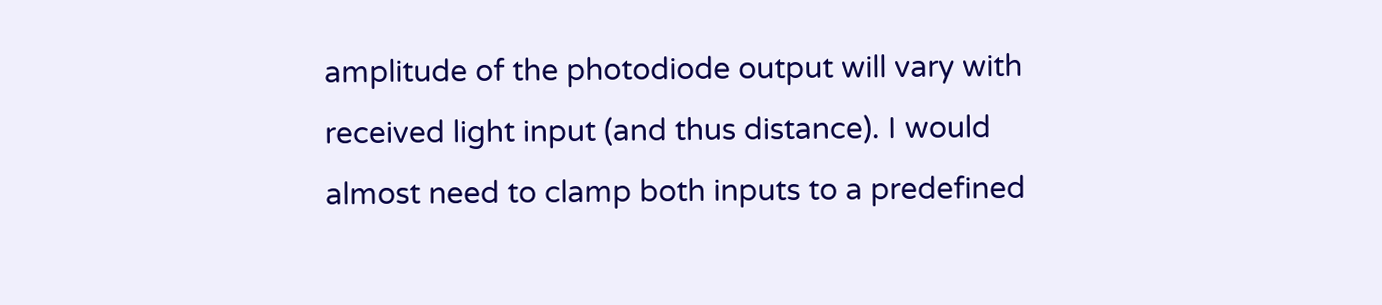amplitude of the photodiode output will vary with received light input (and thus distance). I would almost need to clamp both inputs to a predefined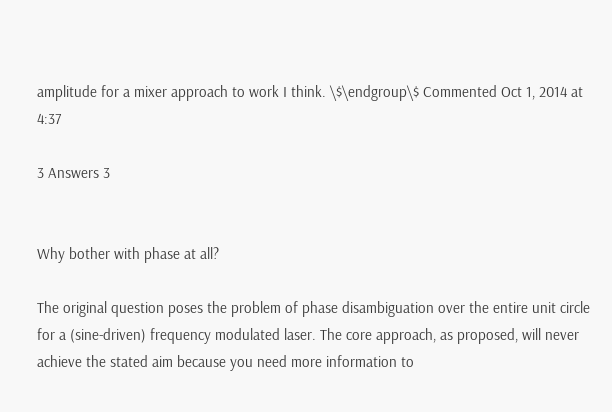amplitude for a mixer approach to work I think. \$\endgroup\$ Commented Oct 1, 2014 at 4:37

3 Answers 3


Why bother with phase at all?

The original question poses the problem of phase disambiguation over the entire unit circle for a (sine-driven) frequency modulated laser. The core approach, as proposed, will never achieve the stated aim because you need more information to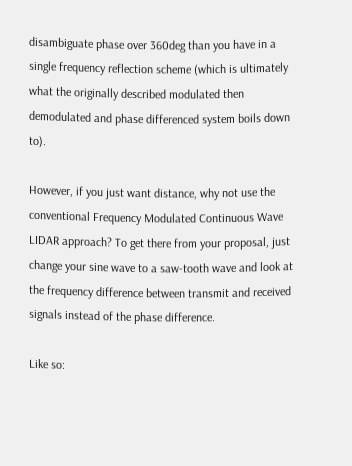disambiguate phase over 360deg than you have in a single frequency reflection scheme (which is ultimately what the originally described modulated then demodulated and phase differenced system boils down to).

However, if you just want distance, why not use the conventional Frequency Modulated Continuous Wave LIDAR approach? To get there from your proposal, just change your sine wave to a saw-tooth wave and look at the frequency difference between transmit and received signals instead of the phase difference.

Like so: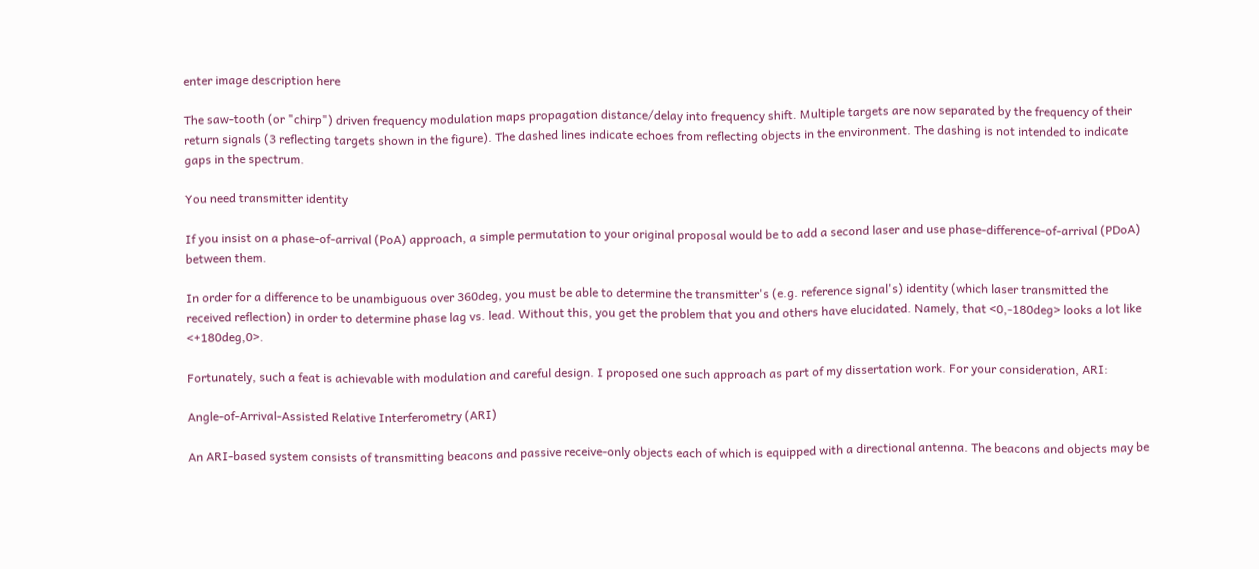enter image description here

The saw-tooth (or "chirp") driven frequency modulation maps propagation distance/delay into frequency shift. Multiple targets are now separated by the frequency of their return signals (3 reflecting targets shown in the figure). The dashed lines indicate echoes from reflecting objects in the environment. The dashing is not intended to indicate gaps in the spectrum.

You need transmitter identity

If you insist on a phase-of-arrival (PoA) approach, a simple permutation to your original proposal would be to add a second laser and use phase-difference-of-arrival (PDoA) between them.

In order for a difference to be unambiguous over 360deg, you must be able to determine the transmitter's (e.g. reference signal's) identity (which laser transmitted the received reflection) in order to determine phase lag vs. lead. Without this, you get the problem that you and others have elucidated. Namely, that <0,-180deg> looks a lot like <+180deg,0>.

Fortunately, such a feat is achievable with modulation and careful design. I proposed one such approach as part of my dissertation work. For your consideration, ARI:

Angle-of-Arrival-Assisted Relative Interferometry (ARI)

An ARI-based system consists of transmitting beacons and passive receive-only objects each of which is equipped with a directional antenna. The beacons and objects may be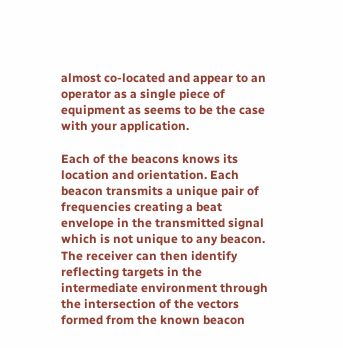almost co-located and appear to an operator as a single piece of equipment as seems to be the case with your application.

Each of the beacons knows its location and orientation. Each beacon transmits a unique pair of frequencies creating a beat envelope in the transmitted signal which is not unique to any beacon. The receiver can then identify reflecting targets in the intermediate environment through the intersection of the vectors formed from the known beacon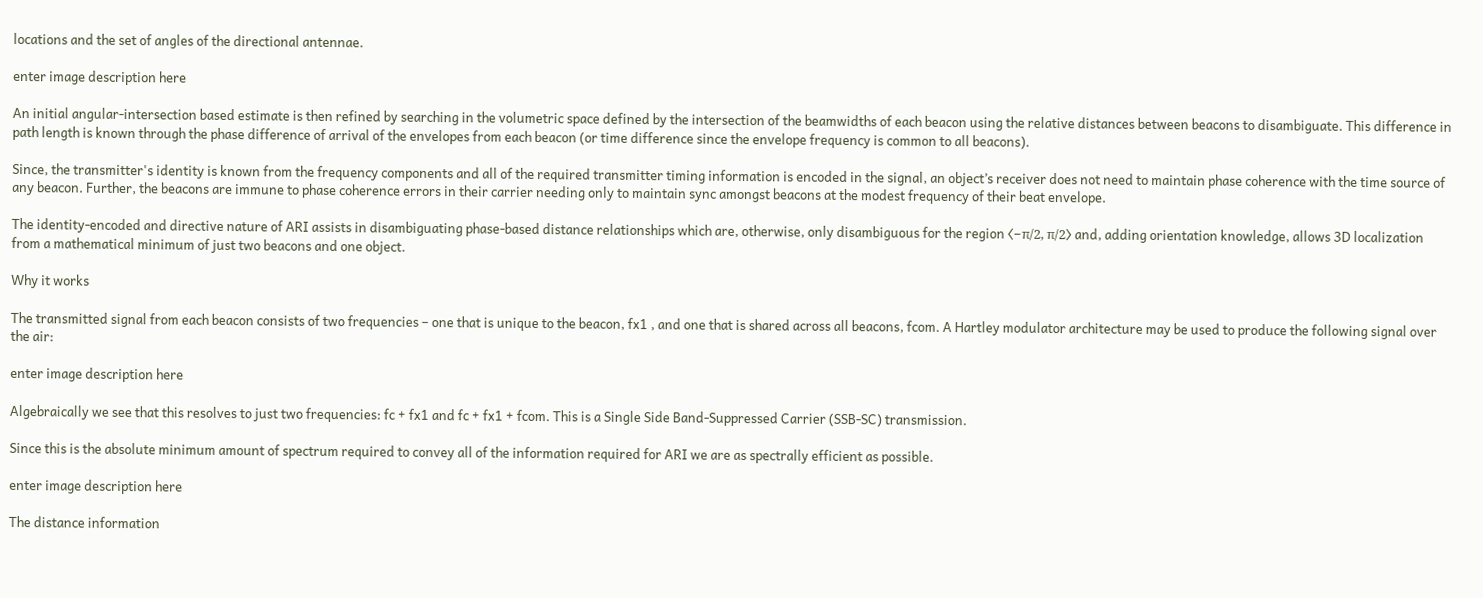locations and the set of angles of the directional antennae.

enter image description here

An initial angular-intersection based estimate is then refined by searching in the volumetric space defined by the intersection of the beamwidths of each beacon using the relative distances between beacons to disambiguate. This difference in path length is known through the phase difference of arrival of the envelopes from each beacon (or time difference since the envelope frequency is common to all beacons).

Since, the transmitter's identity is known from the frequency components and all of the required transmitter timing information is encoded in the signal, an object’s receiver does not need to maintain phase coherence with the time source of any beacon. Further, the beacons are immune to phase coherence errors in their carrier needing only to maintain sync amongst beacons at the modest frequency of their beat envelope.

The identity-encoded and directive nature of ARI assists in disambiguating phase-based distance relationships which are, otherwise, only disambiguous for the region ⟨−π/2, π/2⟩ and, adding orientation knowledge, allows 3D localization from a mathematical minimum of just two beacons and one object.

Why it works

The transmitted signal from each beacon consists of two frequencies – one that is unique to the beacon, fx1 , and one that is shared across all beacons, fcom. A Hartley modulator architecture may be used to produce the following signal over the air:

enter image description here

Algebraically we see that this resolves to just two frequencies: fc + fx1 and fc + fx1 + fcom. This is a Single Side Band-Suppressed Carrier (SSB-SC) transmission.

Since this is the absolute minimum amount of spectrum required to convey all of the information required for ARI we are as spectrally efficient as possible.

enter image description here

The distance information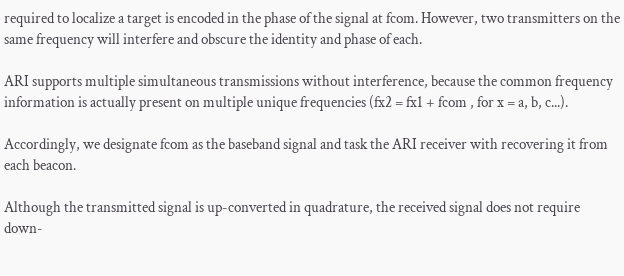required to localize a target is encoded in the phase of the signal at fcom. However, two transmitters on the same frequency will interfere and obscure the identity and phase of each.

ARI supports multiple simultaneous transmissions without interference, because the common frequency information is actually present on multiple unique frequencies (fx2 = fx1 + fcom , for x = a, b, c...).

Accordingly, we designate fcom as the baseband signal and task the ARI receiver with recovering it from each beacon.

Although the transmitted signal is up-converted in quadrature, the received signal does not require down-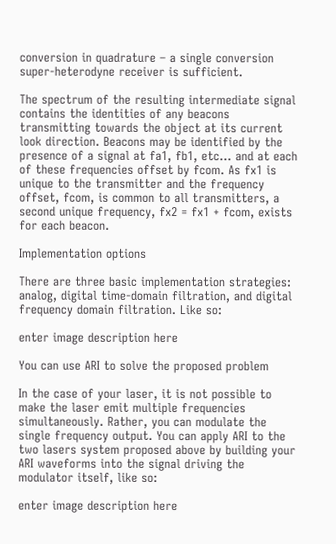conversion in quadrature – a single conversion super-heterodyne receiver is sufficient.

The spectrum of the resulting intermediate signal contains the identities of any beacons transmitting towards the object at its current look direction. Beacons may be identified by the presence of a signal at fa1, fb1, etc... and at each of these frequencies offset by fcom. As fx1 is unique to the transmitter and the frequency offset, fcom, is common to all transmitters, a second unique frequency, fx2 = fx1 + fcom, exists for each beacon.

Implementation options

There are three basic implementation strategies: analog, digital time-domain filtration, and digital frequency domain filtration. Like so:

enter image description here

You can use ARI to solve the proposed problem

In the case of your laser, it is not possible to make the laser emit multiple frequencies simultaneously. Rather, you can modulate the single frequency output. You can apply ARI to the two lasers system proposed above by building your ARI waveforms into the signal driving the modulator itself, like so:

enter image description here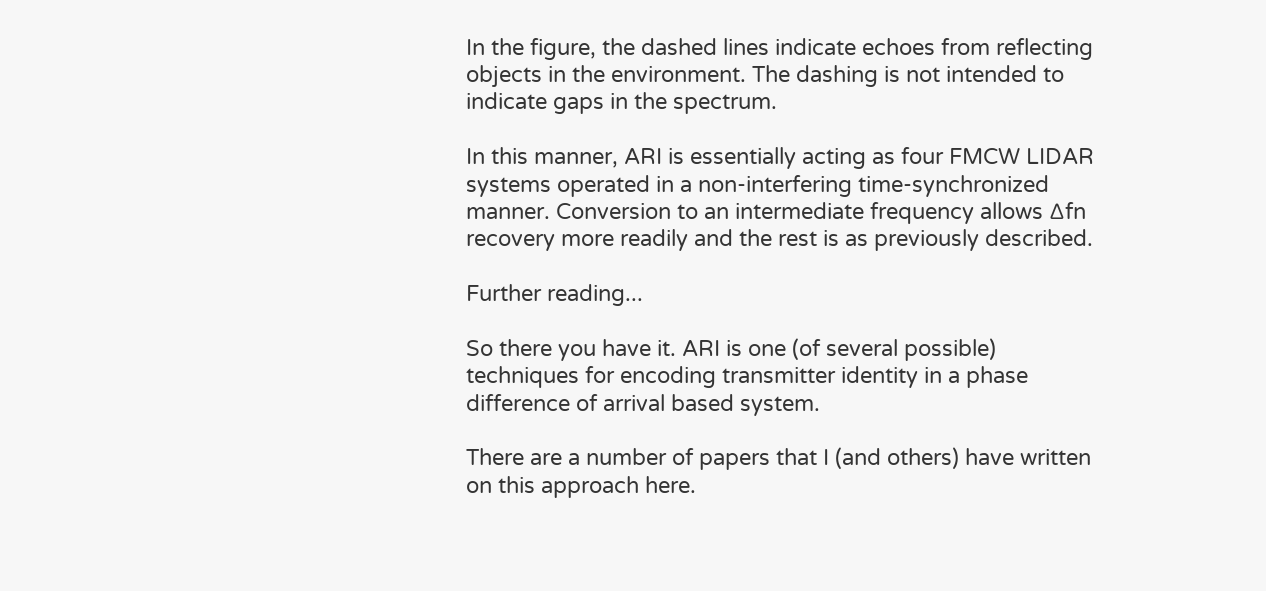In the figure, the dashed lines indicate echoes from reflecting objects in the environment. The dashing is not intended to indicate gaps in the spectrum.

In this manner, ARI is essentially acting as four FMCW LIDAR systems operated in a non-interfering time-synchronized manner. Conversion to an intermediate frequency allows ∆fn recovery more readily and the rest is as previously described.

Further reading...

So there you have it. ARI is one (of several possible) techniques for encoding transmitter identity in a phase difference of arrival based system.

There are a number of papers that I (and others) have written on this approach here.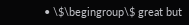• \$\begingroup\$ great but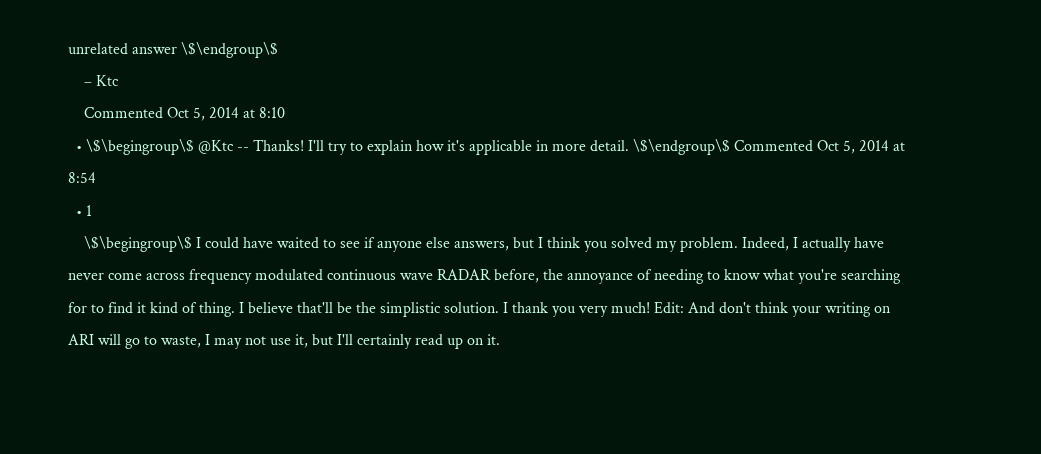unrelated answer \$\endgroup\$
    – Ktc
    Commented Oct 5, 2014 at 8:10
  • \$\begingroup\$ @Ktc -- Thanks! I'll try to explain how it's applicable in more detail. \$\endgroup\$ Commented Oct 5, 2014 at 8:54
  • 1
    \$\begingroup\$ I could have waited to see if anyone else answers, but I think you solved my problem. Indeed, I actually have never come across frequency modulated continuous wave RADAR before, the annoyance of needing to know what you're searching for to find it kind of thing. I believe that'll be the simplistic solution. I thank you very much! Edit: And don't think your writing on ARI will go to waste, I may not use it, but I'll certainly read up on it.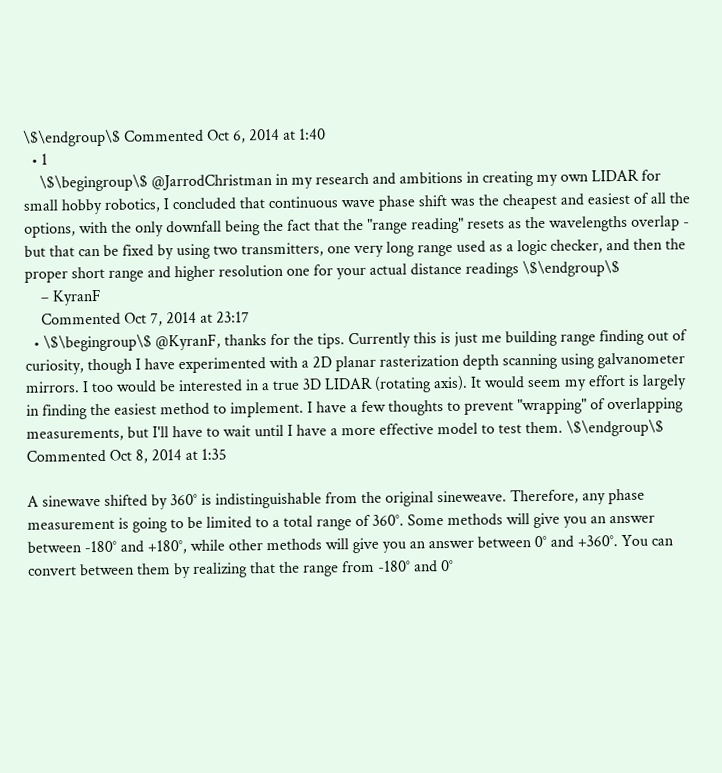\$\endgroup\$ Commented Oct 6, 2014 at 1:40
  • 1
    \$\begingroup\$ @JarrodChristman in my research and ambitions in creating my own LIDAR for small hobby robotics, I concluded that continuous wave phase shift was the cheapest and easiest of all the options, with the only downfall being the fact that the "range reading" resets as the wavelengths overlap - but that can be fixed by using two transmitters, one very long range used as a logic checker, and then the proper short range and higher resolution one for your actual distance readings \$\endgroup\$
    – KyranF
    Commented Oct 7, 2014 at 23:17
  • \$\begingroup\$ @KyranF, thanks for the tips. Currently this is just me building range finding out of curiosity, though I have experimented with a 2D planar rasterization depth scanning using galvanometer mirrors. I too would be interested in a true 3D LIDAR (rotating axis). It would seem my effort is largely in finding the easiest method to implement. I have a few thoughts to prevent "wrapping" of overlapping measurements, but I'll have to wait until I have a more effective model to test them. \$\endgroup\$ Commented Oct 8, 2014 at 1:35

A sinewave shifted by 360° is indistinguishable from the original sineweave. Therefore, any phase measurement is going to be limited to a total range of 360°. Some methods will give you an answer between -180° and +180°, while other methods will give you an answer between 0° and +360°. You can convert between them by realizing that the range from -180° and 0°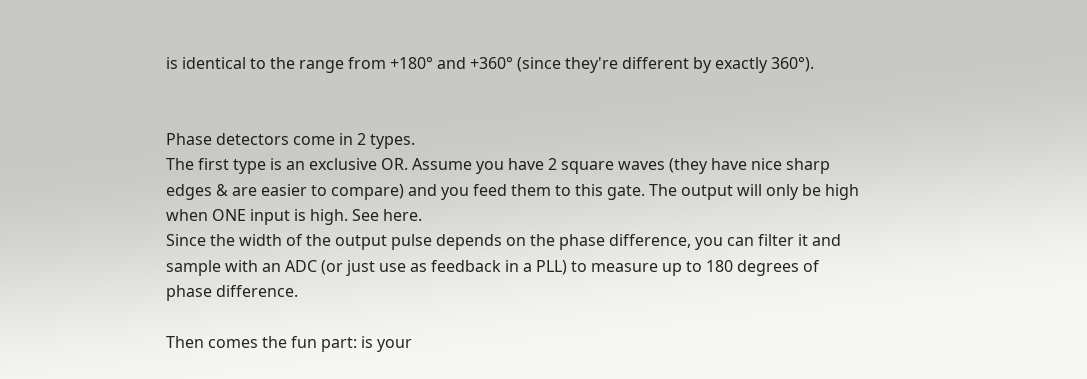is identical to the range from +180° and +360° (since they're different by exactly 360°).


Phase detectors come in 2 types.
The first type is an exclusive OR. Assume you have 2 square waves (they have nice sharp edges & are easier to compare) and you feed them to this gate. The output will only be high when ONE input is high. See here.
Since the width of the output pulse depends on the phase difference, you can filter it and sample with an ADC (or just use as feedback in a PLL) to measure up to 180 degrees of phase difference.

Then comes the fun part: is your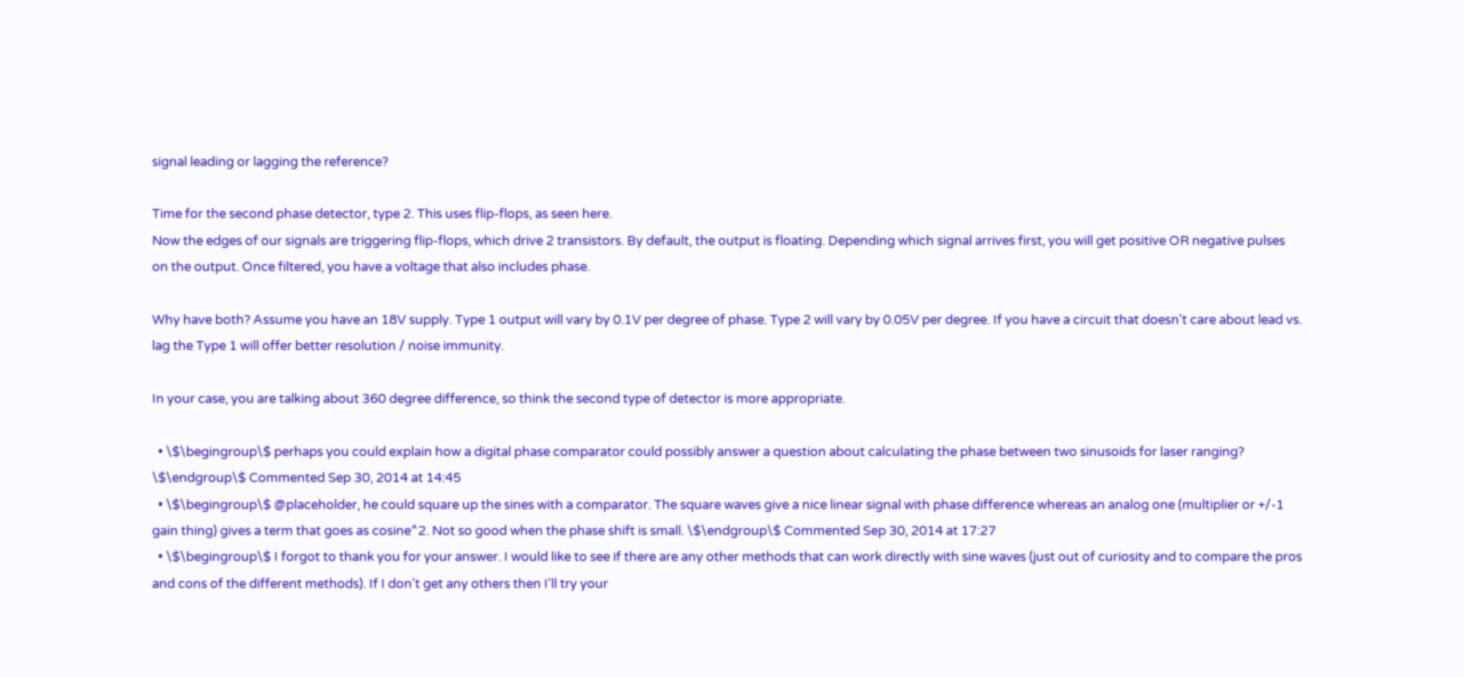signal leading or lagging the reference?

Time for the second phase detector, type 2. This uses flip-flops, as seen here.
Now the edges of our signals are triggering flip-flops, which drive 2 transistors. By default, the output is floating. Depending which signal arrives first, you will get positive OR negative pulses on the output. Once filtered, you have a voltage that also includes phase.

Why have both? Assume you have an 18V supply. Type 1 output will vary by 0.1V per degree of phase. Type 2 will vary by 0.05V per degree. If you have a circuit that doesn't care about lead vs. lag the Type 1 will offer better resolution / noise immunity.

In your case, you are talking about 360 degree difference, so think the second type of detector is more appropriate.

  • \$\begingroup\$ perhaps you could explain how a digital phase comparator could possibly answer a question about calculating the phase between two sinusoids for laser ranging? \$\endgroup\$ Commented Sep 30, 2014 at 14:45
  • \$\begingroup\$ @placeholder, he could square up the sines with a comparator. The square waves give a nice linear signal with phase difference whereas an analog one (multiplier or +/-1 gain thing) gives a term that goes as cosine^2. Not so good when the phase shift is small. \$\endgroup\$ Commented Sep 30, 2014 at 17:27
  • \$\begingroup\$ I forgot to thank you for your answer. I would like to see if there are any other methods that can work directly with sine waves (just out of curiosity and to compare the pros and cons of the different methods). If I don't get any others then I'll try your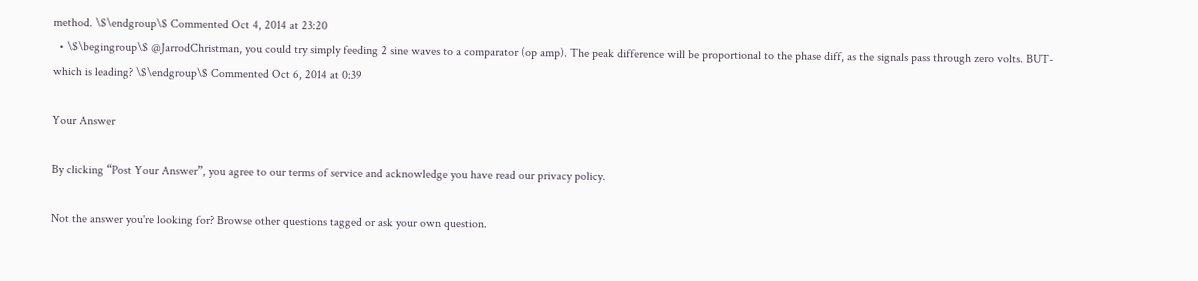method. \$\endgroup\$ Commented Oct 4, 2014 at 23:20
  • \$\begingroup\$ @JarrodChristman, you could try simply feeding 2 sine waves to a comparator (op amp). The peak difference will be proportional to the phase diff, as the signals pass through zero volts. BUT- which is leading? \$\endgroup\$ Commented Oct 6, 2014 at 0:39

Your Answer

By clicking “Post Your Answer”, you agree to our terms of service and acknowledge you have read our privacy policy.

Not the answer you're looking for? Browse other questions tagged or ask your own question.